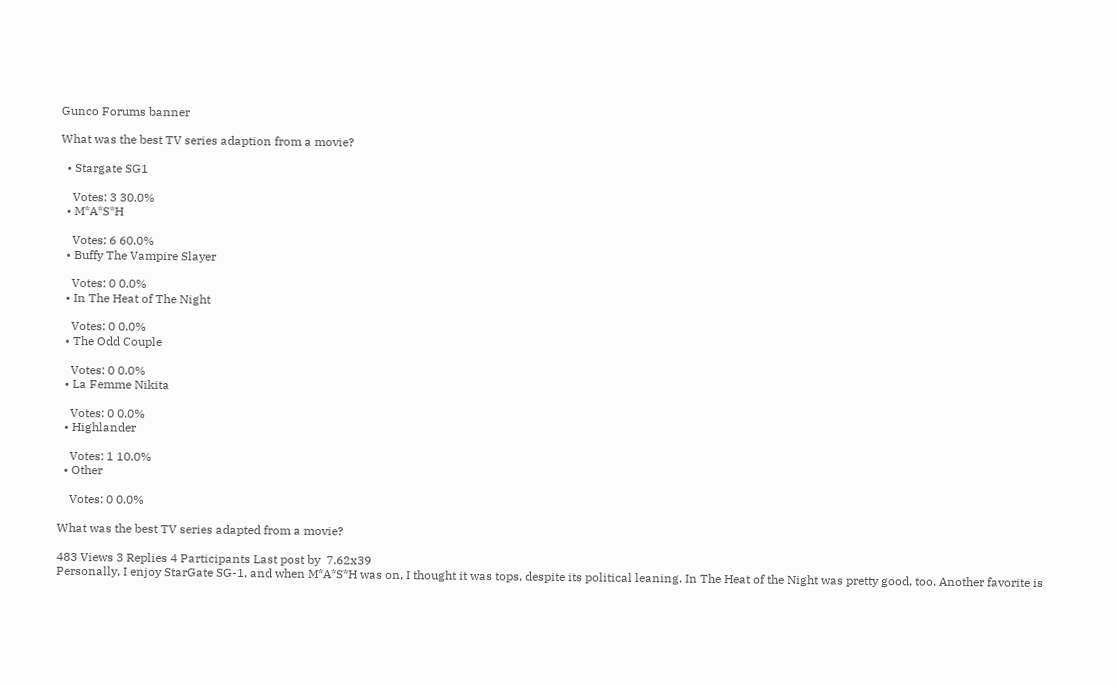Gunco Forums banner

What was the best TV series adaption from a movie?

  • Stargate SG1

    Votes: 3 30.0%
  • M*A*S*H

    Votes: 6 60.0%
  • Buffy The Vampire Slayer

    Votes: 0 0.0%
  • In The Heat of The Night

    Votes: 0 0.0%
  • The Odd Couple

    Votes: 0 0.0%
  • La Femme Nikita

    Votes: 0 0.0%
  • Highlander

    Votes: 1 10.0%
  • Other

    Votes: 0 0.0%

What was the best TV series adapted from a movie?

483 Views 3 Replies 4 Participants Last post by  7.62x39
Personally, I enjoy StarGate SG-1, and when M*A*S*H was on, I thought it was tops, despite its political leaning. In The Heat of the Night was pretty good, too. Another favorite is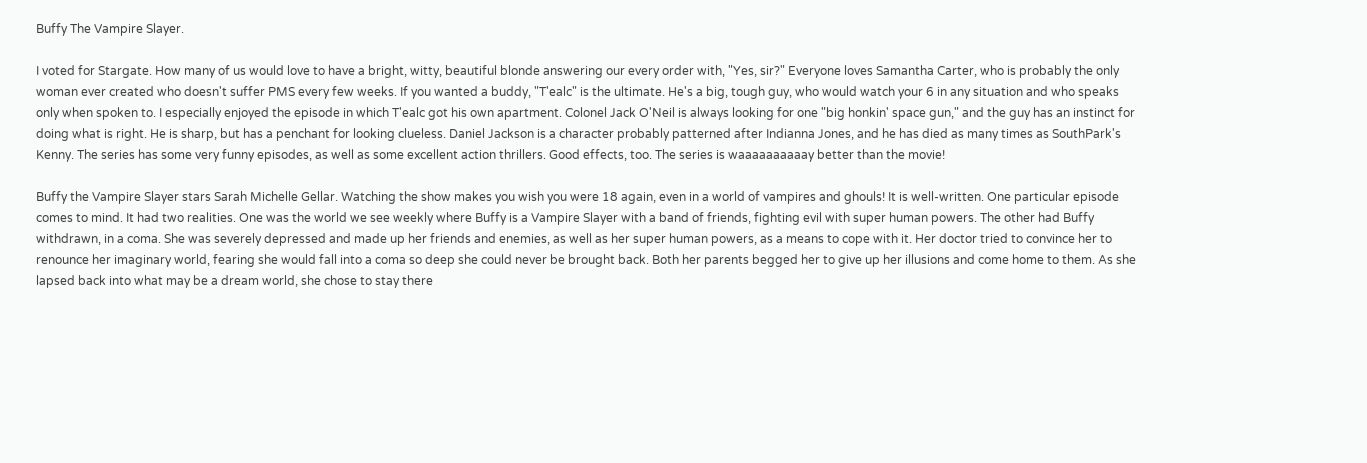Buffy The Vampire Slayer.

I voted for Stargate. How many of us would love to have a bright, witty, beautiful blonde answering our every order with, "Yes, sir?" Everyone loves Samantha Carter, who is probably the only woman ever created who doesn't suffer PMS every few weeks. If you wanted a buddy, "T'ealc" is the ultimate. He's a big, tough guy, who would watch your 6 in any situation and who speaks only when spoken to. I especially enjoyed the episode in which T'ealc got his own apartment. Colonel Jack O'Neil is always looking for one "big honkin' space gun," and the guy has an instinct for doing what is right. He is sharp, but has a penchant for looking clueless. Daniel Jackson is a character probably patterned after Indianna Jones, and he has died as many times as SouthPark's Kenny. The series has some very funny episodes, as well as some excellent action thrillers. Good effects, too. The series is waaaaaaaaaay better than the movie!

Buffy the Vampire Slayer stars Sarah Michelle Gellar. Watching the show makes you wish you were 18 again, even in a world of vampires and ghouls! It is well-written. One particular episode comes to mind. It had two realities. One was the world we see weekly where Buffy is a Vampire Slayer with a band of friends, fighting evil with super human powers. The other had Buffy withdrawn, in a coma. She was severely depressed and made up her friends and enemies, as well as her super human powers, as a means to cope with it. Her doctor tried to convince her to renounce her imaginary world, fearing she would fall into a coma so deep she could never be brought back. Both her parents begged her to give up her illusions and come home to them. As she lapsed back into what may be a dream world, she chose to stay there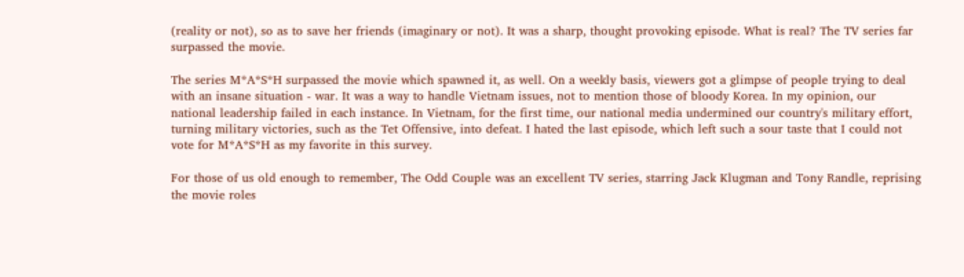(reality or not), so as to save her friends (imaginary or not). It was a sharp, thought provoking episode. What is real? The TV series far surpassed the movie.

The series M*A*S*H surpassed the movie which spawned it, as well. On a weekly basis, viewers got a glimpse of people trying to deal with an insane situation - war. It was a way to handle Vietnam issues, not to mention those of bloody Korea. In my opinion, our national leadership failed in each instance. In Vietnam, for the first time, our national media undermined our country's military effort, turning military victories, such as the Tet Offensive, into defeat. I hated the last episode, which left such a sour taste that I could not vote for M*A*S*H as my favorite in this survey.

For those of us old enough to remember, The Odd Couple was an excellent TV series, starring Jack Klugman and Tony Randle, reprising the movie roles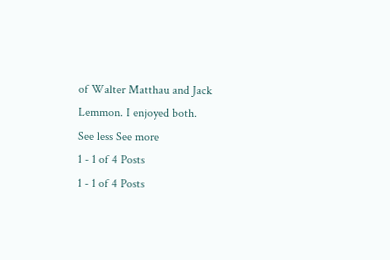of Walter Matthau and Jack Lemmon. I enjoyed both.
See less See more
1 - 1 of 4 Posts
1 - 1 of 4 Posts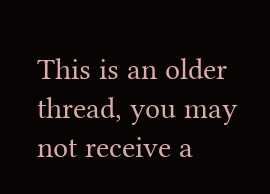This is an older thread, you may not receive a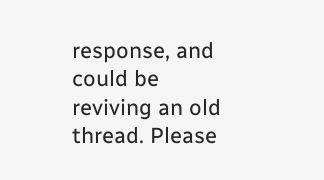response, and could be reviving an old thread. Please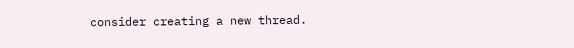consider creating a new thread.